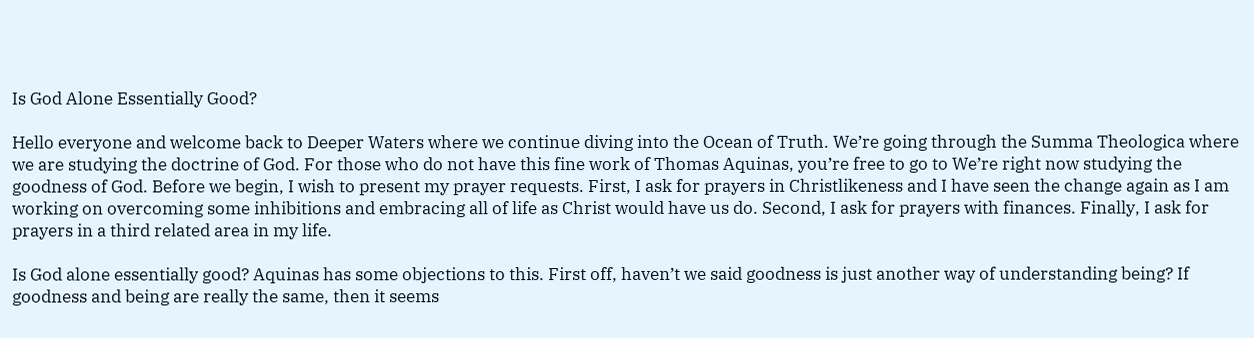Is God Alone Essentially Good?

Hello everyone and welcome back to Deeper Waters where we continue diving into the Ocean of Truth. We’re going through the Summa Theologica where we are studying the doctrine of God. For those who do not have this fine work of Thomas Aquinas, you’re free to go to We’re right now studying the goodness of God. Before we begin, I wish to present my prayer requests. First, I ask for prayers in Christlikeness and I have seen the change again as I am working on overcoming some inhibitions and embracing all of life as Christ would have us do. Second, I ask for prayers with finances. Finally, I ask for prayers in a third related area in my life.

Is God alone essentially good? Aquinas has some objections to this. First off, haven’t we said goodness is just another way of understanding being? If goodness and being are really the same, then it seems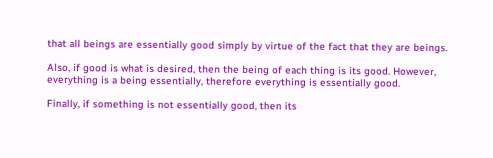that all beings are essentially good simply by virtue of the fact that they are beings.

Also, if good is what is desired, then the being of each thing is its good. However, everything is a being essentially, therefore everything is essentially good.

Finally, if something is not essentially good, then its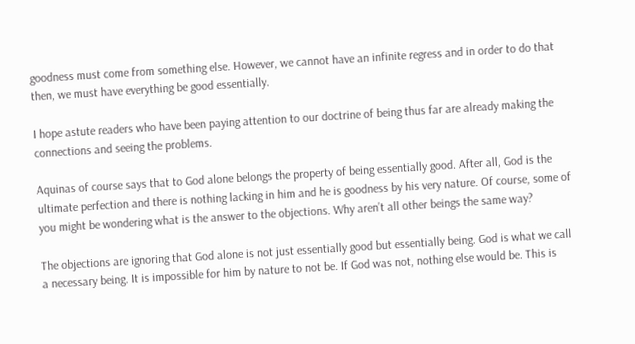goodness must come from something else. However, we cannot have an infinite regress and in order to do that then, we must have everything be good essentially.

I hope astute readers who have been paying attention to our doctrine of being thus far are already making the connections and seeing the problems.

Aquinas of course says that to God alone belongs the property of being essentially good. After all, God is the ultimate perfection and there is nothing lacking in him and he is goodness by his very nature. Of course, some of you might be wondering what is the answer to the objections. Why aren’t all other beings the same way?

The objections are ignoring that God alone is not just essentially good but essentially being. God is what we call a necessary being. It is impossible for him by nature to not be. If God was not, nothing else would be. This is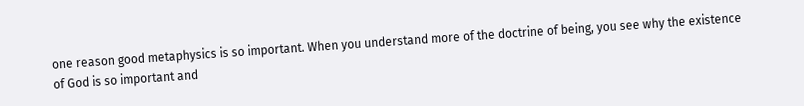one reason good metaphysics is so important. When you understand more of the doctrine of being, you see why the existence of God is so important and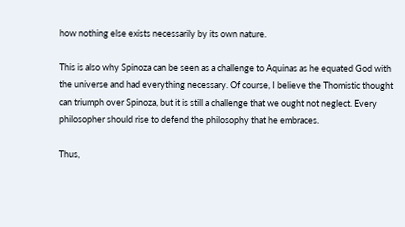how nothing else exists necessarily by its own nature.

This is also why Spinoza can be seen as a challenge to Aquinas as he equated God with the universe and had everything necessary. Of course, I believe the Thomistic thought can triumph over Spinoza, but it is still a challenge that we ought not neglect. Every philosopher should rise to defend the philosophy that he embraces.

Thus,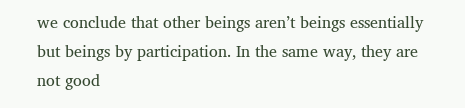we conclude that other beings aren’t beings essentially but beings by participation. In the same way, they are not good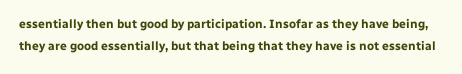essentially then but good by participation. Insofar as they have being, they are good essentially, but that being that they have is not essential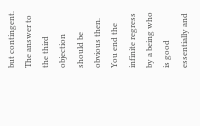but contingent. The answer to the third objection should be obvious then. You end the infinite regress by a being who is good essentially and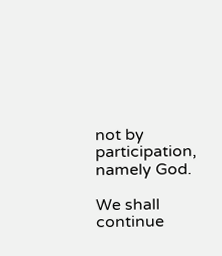not by participation, namely God.

We shall continue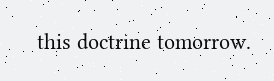this doctrine tomorrow.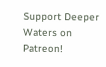Support Deeper Waters on Patreon!